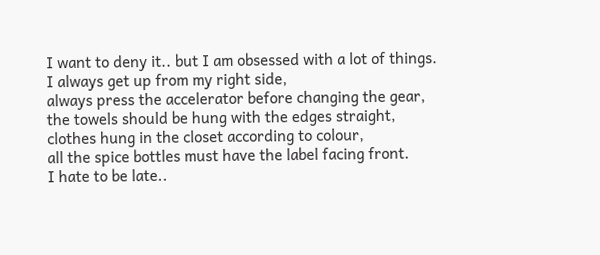I want to deny it.. but I am obsessed with a lot of things.
I always get up from my right side,
always press the accelerator before changing the gear,
the towels should be hung with the edges straight,
clothes hung in the closet according to colour,
all the spice bottles must have the label facing front.
I hate to be late..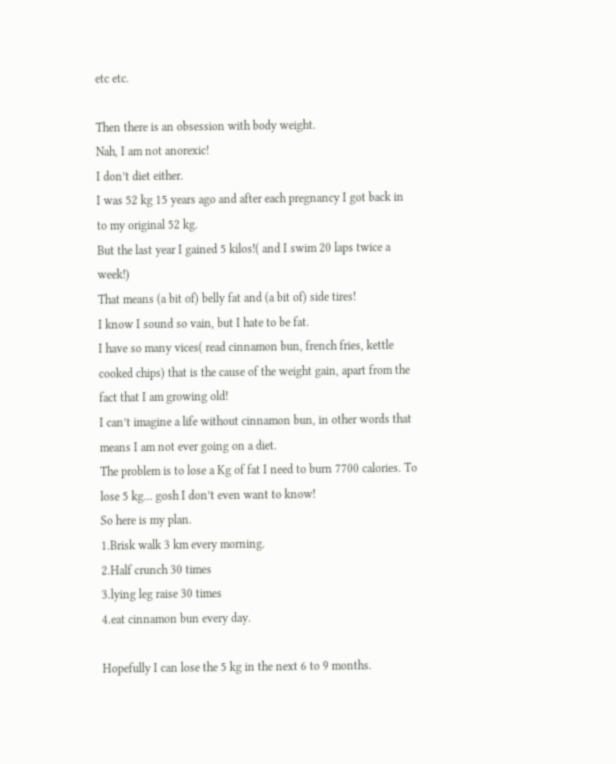etc etc.

Then there is an obsession with body weight.
Nah, I am not anorexic!
I don’t diet either.
I was 52 kg 15 years ago and after each pregnancy I got back in to my original 52 kg.
But the last year I gained 5 kilos!( and I swim 20 laps twice a week!)
That means (a bit of) belly fat and (a bit of) side tires!
I know I sound so vain, but I hate to be fat.
I have so many vices( read cinnamon bun, french fries, kettle cooked chips) that is the cause of the weight gain, apart from the fact that I am growing old!
I can’t imagine a life without cinnamon bun, in other words that means I am not ever going on a diet.
The problem is to lose a Kg of fat I need to burn 7700 calories. To lose 5 kg… gosh I don’t even want to know!
So here is my plan.
1.Brisk walk 3 km every morning.
2.Half crunch 30 times
3.lying leg raise 30 times
4.eat cinnamon bun every day.

Hopefully I can lose the 5 kg in the next 6 to 9 months.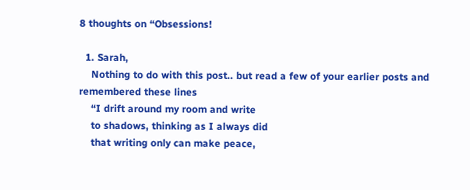8 thoughts on “Obsessions!

  1. Sarah,
    Nothing to do with this post.. but read a few of your earlier posts and remembered these lines
    “I drift around my room and write
    to shadows, thinking as I always did
    that writing only can make peace,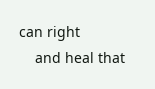can right
    and heal that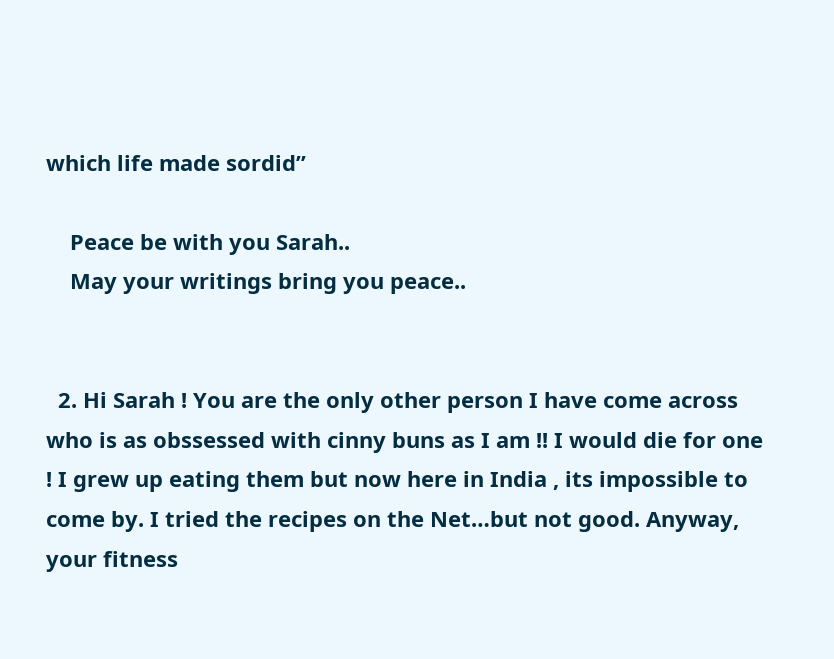which life made sordid”

    Peace be with you Sarah..
    May your writings bring you peace..


  2. Hi Sarah ! You are the only other person I have come across who is as obssessed with cinny buns as I am !! I would die for one ! I grew up eating them but now here in India , its impossible to come by. I tried the recipes on the Net…but not good. Anyway, your fitness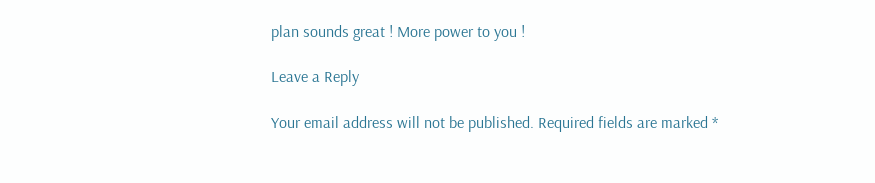plan sounds great ! More power to you !

Leave a Reply

Your email address will not be published. Required fields are marked *